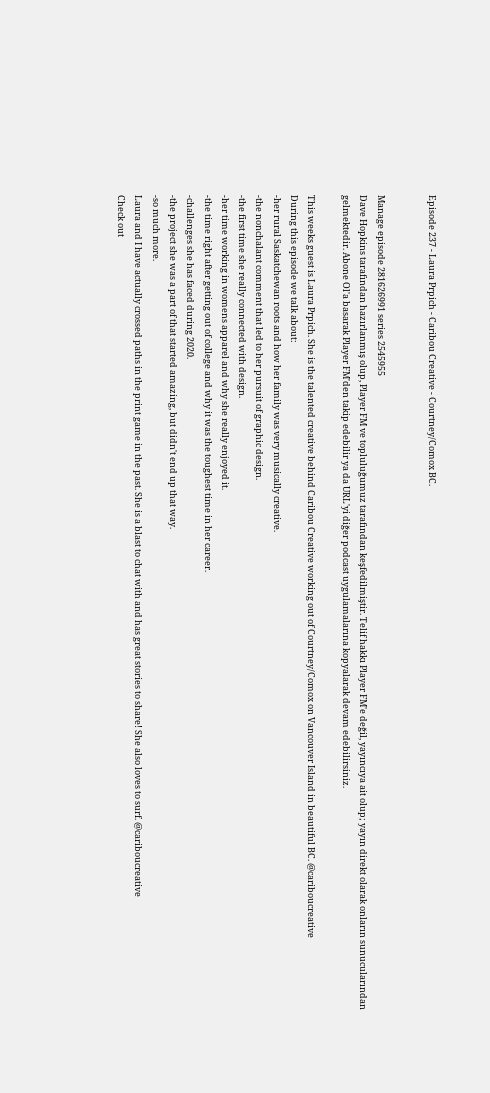Episode 237 - Laura Prpich - Caribou Creative - Courtney/Comox BC.


Manage episode 281626991 series 2545955
Dave Hopkins tarafından hazırlanmış olup, Player FM ve topluluğumuz tarafından keşfedilmiştir. Telif hakkı Player FM'e değil, yayıncıya ait olup; yayın direkt olarak onların sunucularından gelmektedir. Abone Ol'a basarak Player FM'den takip edebilir ya da URL'yi diğer podcast uygulamalarına kopyalarak devam edebilirsiniz.

This weeks guest is Laura Prpich. She is the talented creative behind Caribou Creative working out of Courtney/Comox on Vancouver Island in beautiful BC. @cariboucreative
During this episode we talk about:
-her rural Saskatchewan roots and how her family was very musically creative.
-the nonchalant comment that led to her pursuit of graphic design.
-the first time she really connected with design.
-her time working in womens apparel and why she really enjoyed it.
-the time right after getting out of college and why it was the toughest time in her career.
-challenges she has faced during 2020.
-the project she was a part of that started amazing, but didn't end up that way.
-so much more.
Laura and I have actually crossed paths in the print game in the past. She is a blast to chat with and has great stories to share! She also loves to surf. @cariboucreative
Check out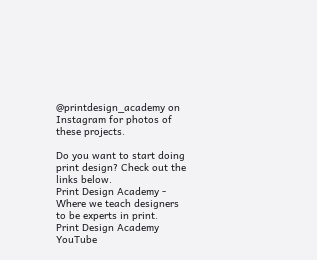@printdesign_academy on Instagram for photos of these projects.

Do you want to start doing print design? Check out the links below.
Print Design Academy - Where we teach designers to be experts in print.
Print Design Academy YouTube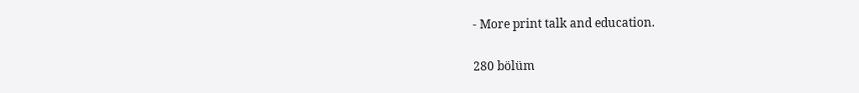- More print talk and education.

280 bölüm